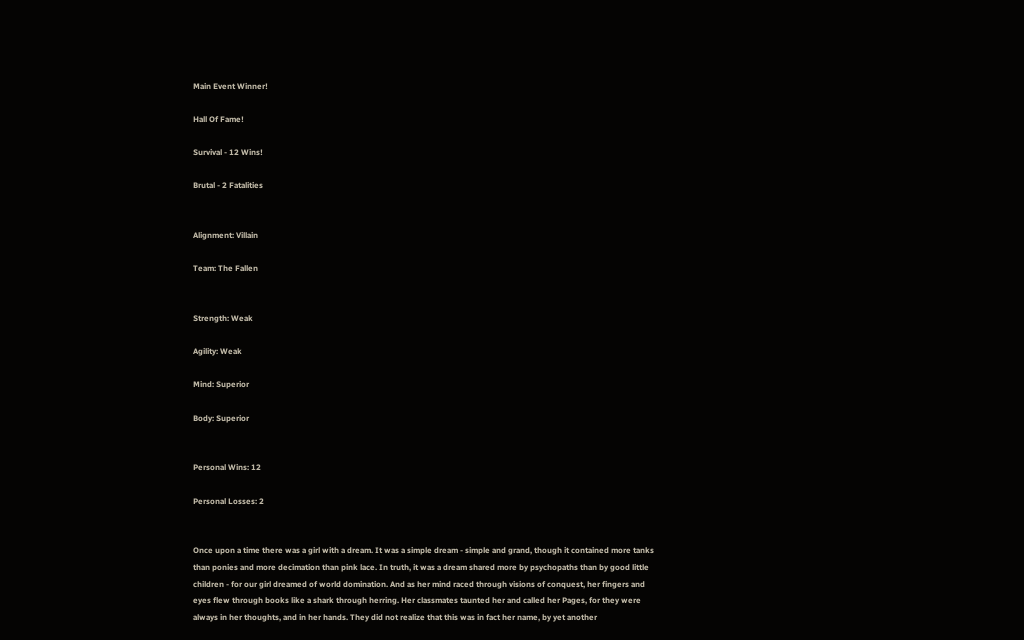Main Event Winner!

Hall Of Fame!

Survival - 12 Wins!

Brutal - 2 Fatalities


Alignment: Villain

Team: The Fallen


Strength: Weak

Agility: Weak

Mind: Superior

Body: Superior


Personal Wins: 12

Personal Losses: 2


Once upon a time there was a girl with a dream. It was a simple dream - simple and grand, though it contained more tanks than ponies and more decimation than pink lace. In truth, it was a dream shared more by psychopaths than by good little children - for our girl dreamed of world domination. And as her mind raced through visions of conquest, her fingers and eyes flew through books like a shark through herring. Her classmates taunted her and called her Pages, for they were always in her thoughts, and in her hands. They did not realize that this was in fact her name, by yet another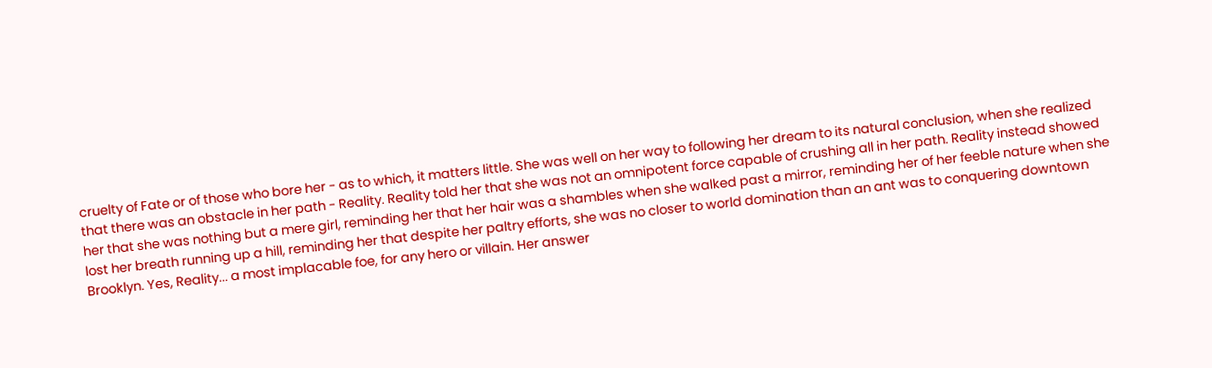cruelty of Fate or of those who bore her - as to which, it matters little. She was well on her way to following her dream to its natural conclusion, when she realized that there was an obstacle in her path - Reality. Reality told her that she was not an omnipotent force capable of crushing all in her path. Reality instead showed her that she was nothing but a mere girl, reminding her that her hair was a shambles when she walked past a mirror, reminding her of her feeble nature when she lost her breath running up a hill, reminding her that despite her paltry efforts, she was no closer to world domination than an ant was to conquering downtown Brooklyn. Yes, Reality... a most implacable foe, for any hero or villain. Her answer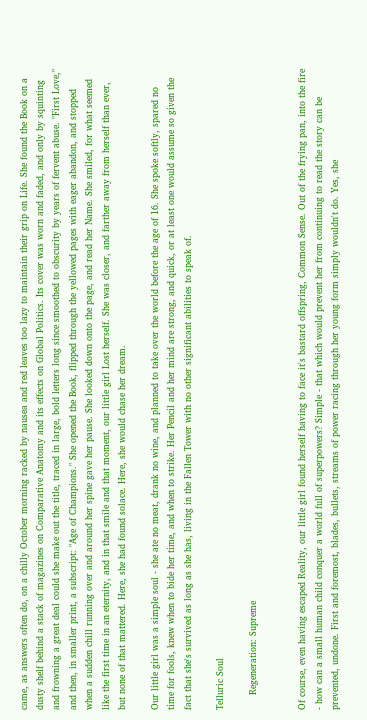came, as answers often do, on a chilly October morning racked by nausea and red leaves too lazy to maintain their grip on Life. She found the Book on a dusty shelf behind a stack of magazines on Comparative Anatomy and its effects on Global Politics. Its cover was worn and faded, and only by squinting and frowning a great deal could she make out the title, traced in large, bold letters long since smoothed to obscurity by years of fervent abuse. "First Love," and then, in smaller print, a subscript: "Age of Champions." She opened the Book, flipped through the yellowed pages with eager abandon, and stopped when a sudden chill running over and around her spine gave her pause. She looked down onto the page, and read her Name. She smiled, for what seemed like the first time in an eternity, and in that smile and that moment, our little girl Lost herself. She was closer, and farther away from herself than ever, but none of that mattered. Here, she had found solace. Here, she would chase her dream.

Our little girl was a simple soul - she ate no meat, drank no wine, and planned to take over the world before the age of 16. She spoke softly, spared no time for fools, knew when to bide her time, and when to strike. Her Pencil and her mind are strong, and quick, or at least one would assume so given the fact that she's survived as long as she has, living in the Fallen Tower with no other significant abilities to speak of.

Telluric Soul

     Regeneration: Supreme


Of course, even having escaped Reality, our little girl found herself having to face it's bastard offspring, Common Sense. Out of the frying pan, into the fire - how can a small human child conquer a world full of superpowers? Simple - that which would prevent her from continuing to read the story can be prevented, undone. First and foremost, blades, bullets, streams of power racing through her young form simply wouldn't do. Yes, she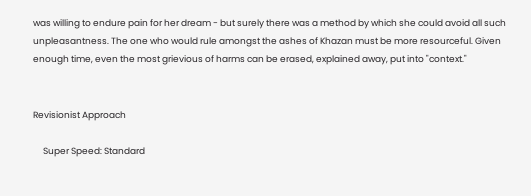was willing to endure pain for her dream - but surely there was a method by which she could avoid all such unpleasantness. The one who would rule amongst the ashes of Khazan must be more resourceful. Given enough time, even the most grievious of harms can be erased, explained away, put into "context."


Revisionist Approach

     Super Speed: Standard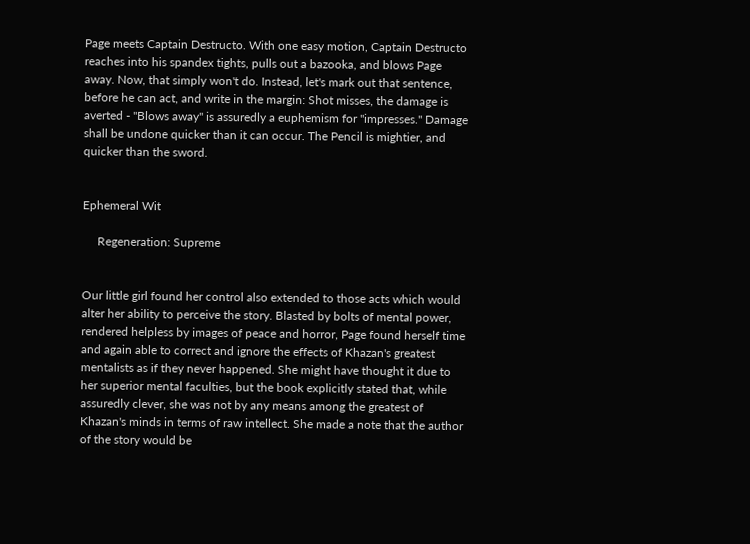Page meets Captain Destructo. With one easy motion, Captain Destructo reaches into his spandex tights, pulls out a bazooka, and blows Page away. Now, that simply won't do. Instead, let's mark out that sentence, before he can act, and write in the margin: Shot misses, the damage is averted - "Blows away" is assuredly a euphemism for "impresses." Damage shall be undone quicker than it can occur. The Pencil is mightier, and quicker than the sword.


Ephemeral Wit

     Regeneration: Supreme


Our little girl found her control also extended to those acts which would alter her ability to perceive the story. Blasted by bolts of mental power, rendered helpless by images of peace and horror, Page found herself time and again able to correct and ignore the effects of Khazan's greatest mentalists as if they never happened. She might have thought it due to her superior mental faculties, but the book explicitly stated that, while assuredly clever, she was not by any means among the greatest of Khazan's minds in terms of raw intellect. She made a note that the author of the story would be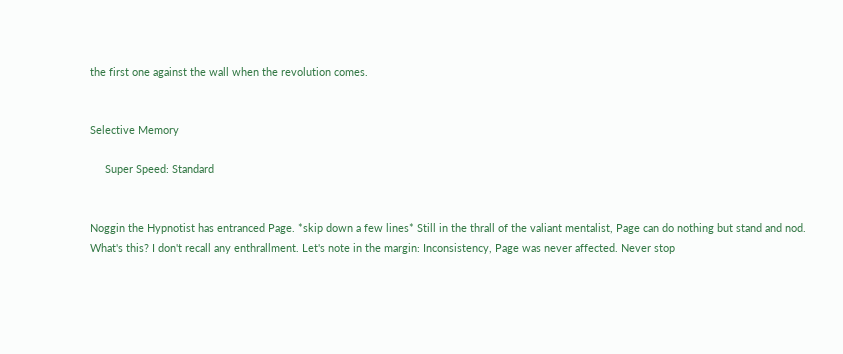the first one against the wall when the revolution comes.


Selective Memory

     Super Speed: Standard


Noggin the Hypnotist has entranced Page. *skip down a few lines* Still in the thrall of the valiant mentalist, Page can do nothing but stand and nod. What's this? I don't recall any enthrallment. Let's note in the margin: Inconsistency, Page was never affected. Never stop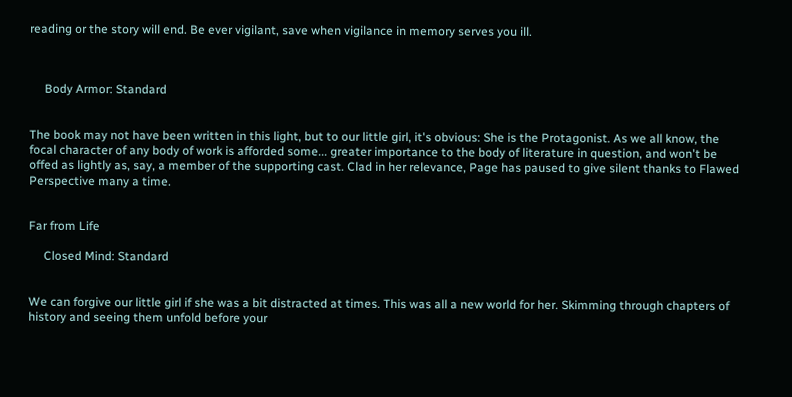reading or the story will end. Be ever vigilant, save when vigilance in memory serves you ill.



     Body Armor: Standard


The book may not have been written in this light, but to our little girl, it's obvious: She is the Protagonist. As we all know, the focal character of any body of work is afforded some... greater importance to the body of literature in question, and won't be offed as lightly as, say, a member of the supporting cast. Clad in her relevance, Page has paused to give silent thanks to Flawed Perspective many a time.


Far from Life

     Closed Mind: Standard


We can forgive our little girl if she was a bit distracted at times. This was all a new world for her. Skimming through chapters of history and seeing them unfold before your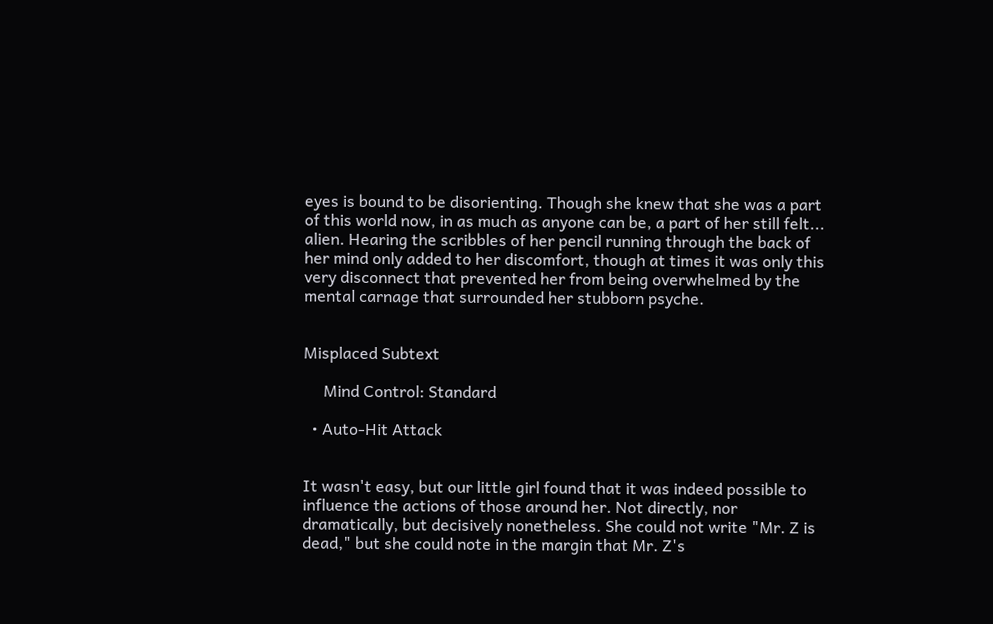eyes is bound to be disorienting. Though she knew that she was a part of this world now, in as much as anyone can be, a part of her still felt... alien. Hearing the scribbles of her pencil running through the back of her mind only added to her discomfort, though at times it was only this very disconnect that prevented her from being overwhelmed by the mental carnage that surrounded her stubborn psyche.


Misplaced Subtext

     Mind Control: Standard

  • Auto-Hit Attack


It wasn't easy, but our little girl found that it was indeed possible to influence the actions of those around her. Not directly, nor dramatically, but decisively nonetheless. She could not write "Mr. Z is dead," but she could note in the margin that Mr. Z's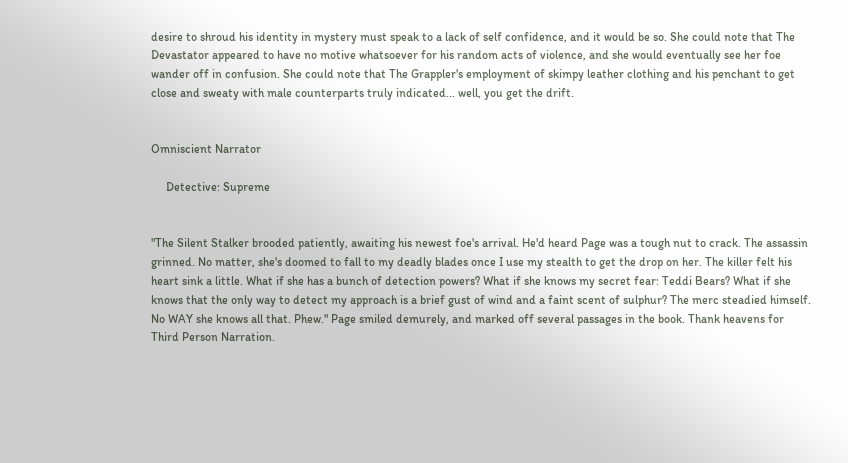desire to shroud his identity in mystery must speak to a lack of self confidence, and it would be so. She could note that The Devastator appeared to have no motive whatsoever for his random acts of violence, and she would eventually see her foe wander off in confusion. She could note that The Grappler's employment of skimpy leather clothing and his penchant to get close and sweaty with male counterparts truly indicated... well, you get the drift.


Omniscient Narrator

     Detective: Supreme


"The Silent Stalker brooded patiently, awaiting his newest foe's arrival. He'd heard Page was a tough nut to crack. The assassin grinned. No matter, she's doomed to fall to my deadly blades once I use my stealth to get the drop on her. The killer felt his heart sink a little. What if she has a bunch of detection powers? What if she knows my secret fear: Teddi Bears? What if she knows that the only way to detect my approach is a brief gust of wind and a faint scent of sulphur? The merc steadied himself. No WAY she knows all that. Phew." Page smiled demurely, and marked off several passages in the book. Thank heavens for Third Person Narration.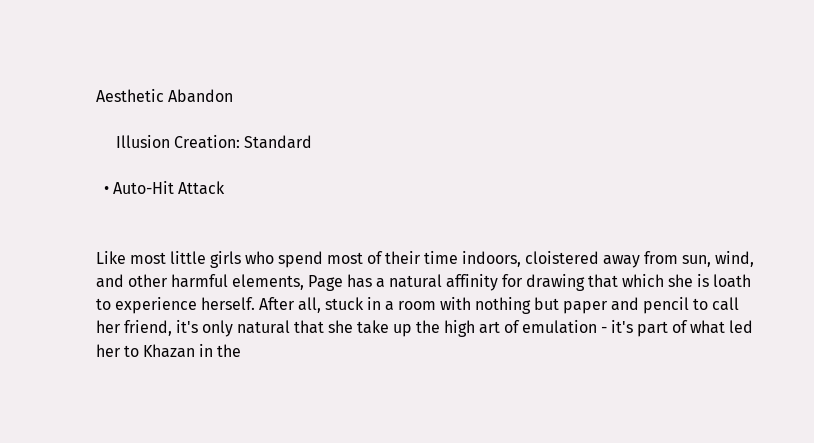Aesthetic Abandon

     Illusion Creation: Standard

  • Auto-Hit Attack


Like most little girls who spend most of their time indoors, cloistered away from sun, wind, and other harmful elements, Page has a natural affinity for drawing that which she is loath to experience herself. After all, stuck in a room with nothing but paper and pencil to call her friend, it's only natural that she take up the high art of emulation - it's part of what led her to Khazan in the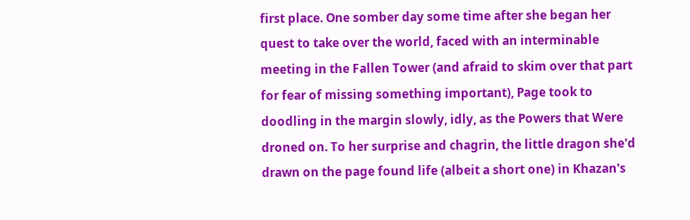first place. One somber day some time after she began her quest to take over the world, faced with an interminable meeting in the Fallen Tower (and afraid to skim over that part for fear of missing something important), Page took to doodling in the margin slowly, idly, as the Powers that Were droned on. To her surprise and chagrin, the little dragon she'd drawn on the page found life (albeit a short one) in Khazan's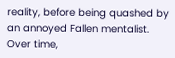reality, before being quashed by an annoyed Fallen mentalist. Over time,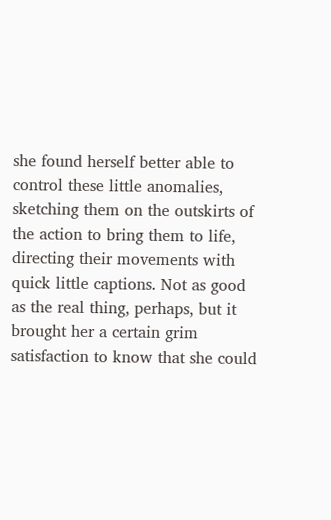she found herself better able to control these little anomalies, sketching them on the outskirts of the action to bring them to life, directing their movements with quick little captions. Not as good as the real thing, perhaps, but it brought her a certain grim satisfaction to know that she could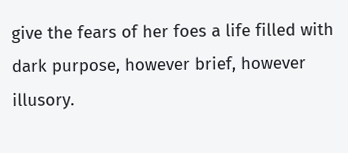give the fears of her foes a life filled with dark purpose, however brief, however illusory.